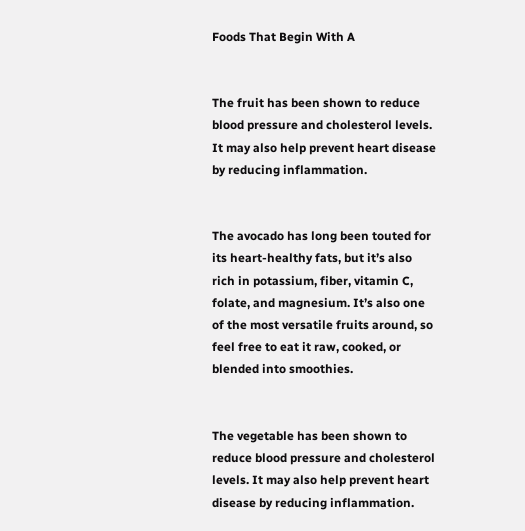Foods That Begin With A


The fruit has been shown to reduce blood pressure and cholesterol levels. It may also help prevent heart disease by reducing inflammation.


The avocado has long been touted for its heart-healthy fats, but it’s also rich in potassium, fiber, vitamin C, folate, and magnesium. It’s also one of the most versatile fruits around, so feel free to eat it raw, cooked, or blended into smoothies.


The vegetable has been shown to reduce blood pressure and cholesterol levels. It may also help prevent heart disease by reducing inflammation.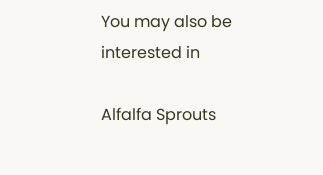You may also be interested in

Alfalfa Sprouts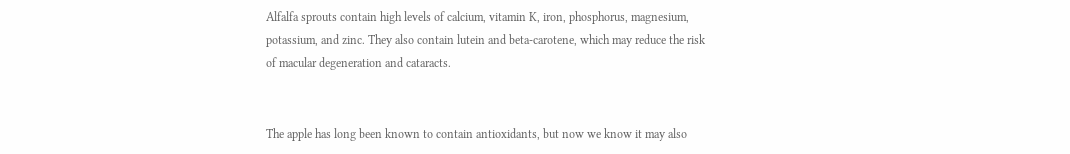Alfalfa sprouts contain high levels of calcium, vitamin K, iron, phosphorus, magnesium, potassium, and zinc. They also contain lutein and beta-carotene, which may reduce the risk of macular degeneration and cataracts.


The apple has long been known to contain antioxidants, but now we know it may also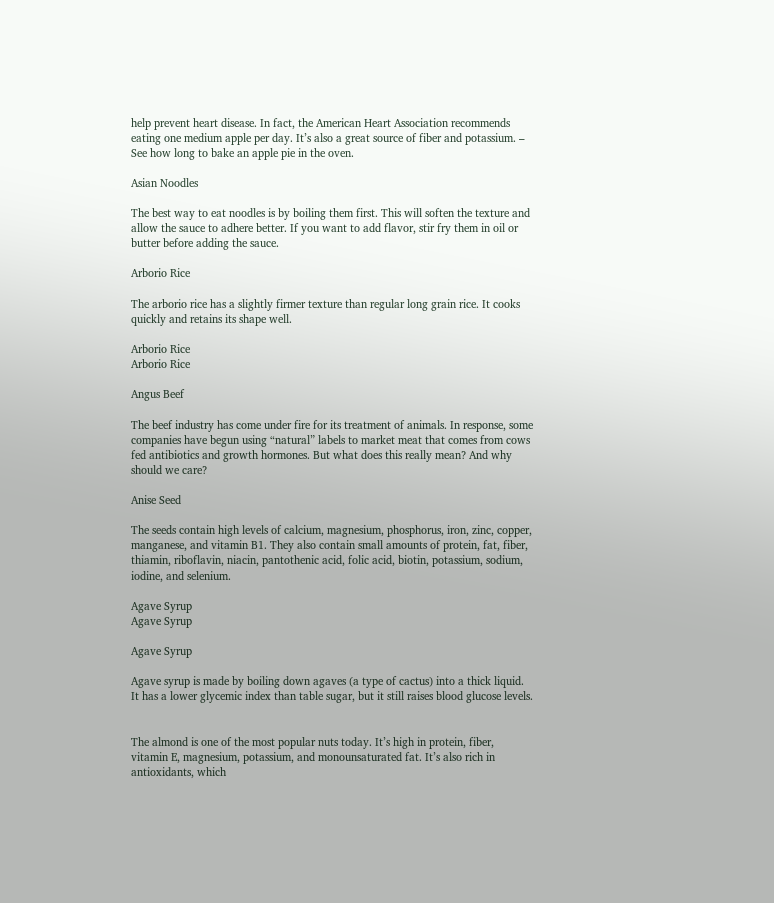help prevent heart disease. In fact, the American Heart Association recommends eating one medium apple per day. It’s also a great source of fiber and potassium. – See how long to bake an apple pie in the oven.

Asian Noodles

The best way to eat noodles is by boiling them first. This will soften the texture and allow the sauce to adhere better. If you want to add flavor, stir fry them in oil or butter before adding the sauce.

Arborio Rice

The arborio rice has a slightly firmer texture than regular long grain rice. It cooks quickly and retains its shape well.

Arborio Rice
Arborio Rice

Angus Beef

The beef industry has come under fire for its treatment of animals. In response, some companies have begun using “natural” labels to market meat that comes from cows fed antibiotics and growth hormones. But what does this really mean? And why should we care?

Anise Seed

The seeds contain high levels of calcium, magnesium, phosphorus, iron, zinc, copper, manganese, and vitamin B1. They also contain small amounts of protein, fat, fiber, thiamin, riboflavin, niacin, pantothenic acid, folic acid, biotin, potassium, sodium, iodine, and selenium.

Agave Syrup
Agave Syrup

Agave Syrup

Agave syrup is made by boiling down agaves (a type of cactus) into a thick liquid. It has a lower glycemic index than table sugar, but it still raises blood glucose levels.


The almond is one of the most popular nuts today. It’s high in protein, fiber, vitamin E, magnesium, potassium, and monounsaturated fat. It’s also rich in antioxidants, which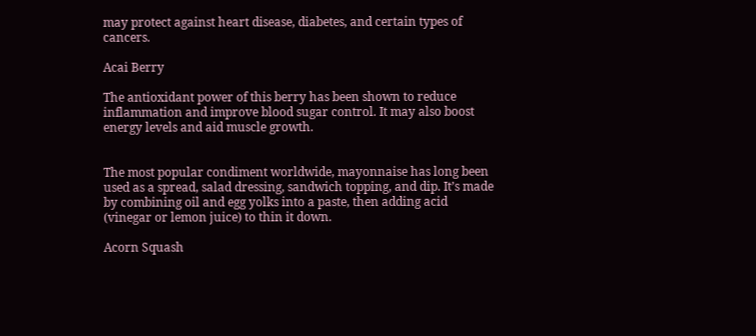may protect against heart disease, diabetes, and certain types of cancers.

Acai Berry

The antioxidant power of this berry has been shown to reduce inflammation and improve blood sugar control. It may also boost energy levels and aid muscle growth.


The most popular condiment worldwide, mayonnaise has long been used as a spread, salad dressing, sandwich topping, and dip. It’s made by combining oil and egg yolks into a paste, then adding acid (vinegar or lemon juice) to thin it down.

Acorn Squash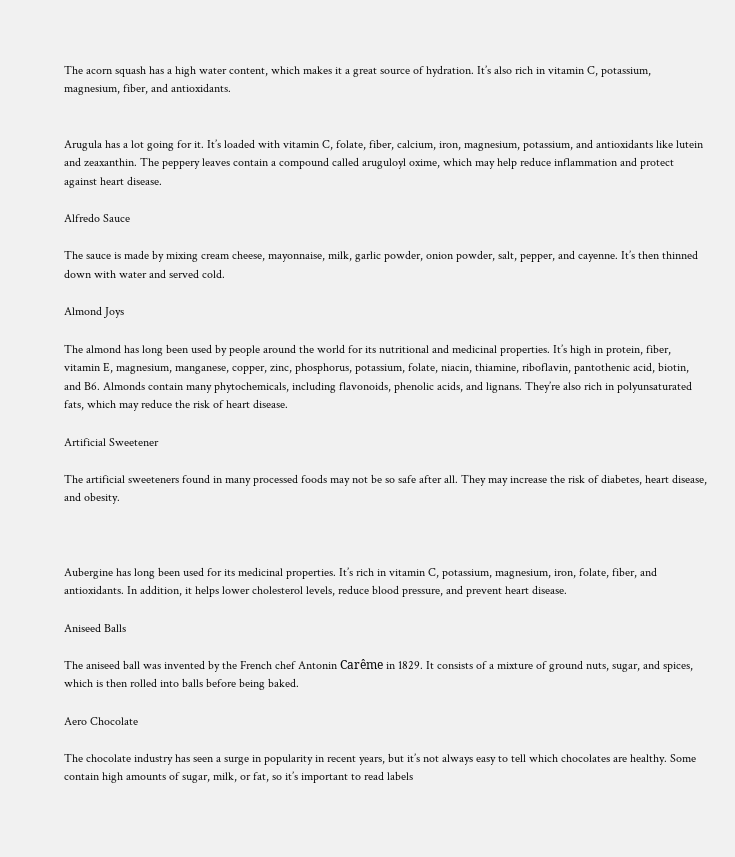The acorn squash has a high water content, which makes it a great source of hydration. It’s also rich in vitamin C, potassium, magnesium, fiber, and antioxidants.


Arugula has a lot going for it. It’s loaded with vitamin C, folate, fiber, calcium, iron, magnesium, potassium, and antioxidants like lutein and zeaxanthin. The peppery leaves contain a compound called aruguloyl oxime, which may help reduce inflammation and protect against heart disease.

Alfredo Sauce

The sauce is made by mixing cream cheese, mayonnaise, milk, garlic powder, onion powder, salt, pepper, and cayenne. It’s then thinned down with water and served cold.

Almond Joys

The almond has long been used by people around the world for its nutritional and medicinal properties. It’s high in protein, fiber, vitamin E, magnesium, manganese, copper, zinc, phosphorus, potassium, folate, niacin, thiamine, riboflavin, pantothenic acid, biotin, and B6. Almonds contain many phytochemicals, including flavonoids, phenolic acids, and lignans. They’re also rich in polyunsaturated fats, which may reduce the risk of heart disease.

Artificial Sweetener

The artificial sweeteners found in many processed foods may not be so safe after all. They may increase the risk of diabetes, heart disease, and obesity.



Aubergine has long been used for its medicinal properties. It’s rich in vitamin C, potassium, magnesium, iron, folate, fiber, and antioxidants. In addition, it helps lower cholesterol levels, reduce blood pressure, and prevent heart disease.

Aniseed Balls

The aniseed ball was invented by the French chef Antonin Carême in 1829. It consists of a mixture of ground nuts, sugar, and spices, which is then rolled into balls before being baked.

Aero Chocolate

The chocolate industry has seen a surge in popularity in recent years, but it’s not always easy to tell which chocolates are healthy. Some contain high amounts of sugar, milk, or fat, so it’s important to read labels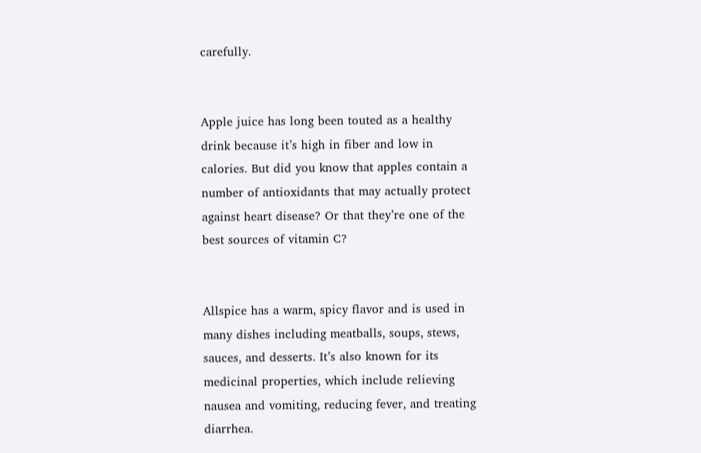carefully.


Apple juice has long been touted as a healthy drink because it’s high in fiber and low in calories. But did you know that apples contain a number of antioxidants that may actually protect against heart disease? Or that they’re one of the best sources of vitamin C?


Allspice has a warm, spicy flavor and is used in many dishes including meatballs, soups, stews, sauces, and desserts. It’s also known for its medicinal properties, which include relieving nausea and vomiting, reducing fever, and treating diarrhea.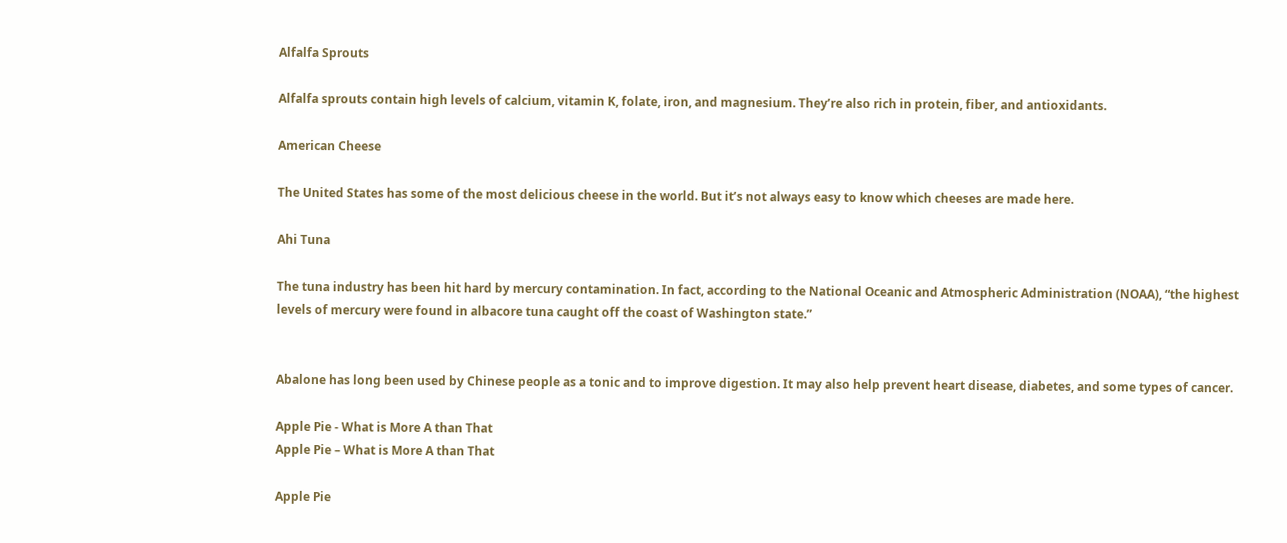Alfalfa Sprouts

Alfalfa sprouts contain high levels of calcium, vitamin K, folate, iron, and magnesium. They’re also rich in protein, fiber, and antioxidants.

American Cheese

The United States has some of the most delicious cheese in the world. But it’s not always easy to know which cheeses are made here.

Ahi Tuna

The tuna industry has been hit hard by mercury contamination. In fact, according to the National Oceanic and Atmospheric Administration (NOAA), “the highest levels of mercury were found in albacore tuna caught off the coast of Washington state.”


Abalone has long been used by Chinese people as a tonic and to improve digestion. It may also help prevent heart disease, diabetes, and some types of cancer.

Apple Pie - What is More A than That
Apple Pie – What is More A than That

Apple Pie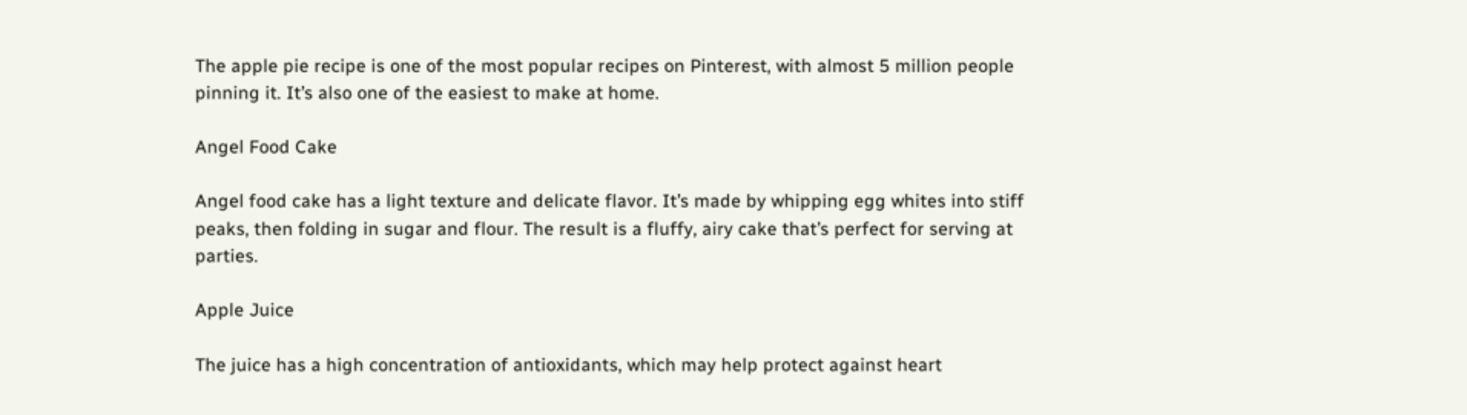The apple pie recipe is one of the most popular recipes on Pinterest, with almost 5 million people pinning it. It’s also one of the easiest to make at home.

Angel Food Cake

Angel food cake has a light texture and delicate flavor. It’s made by whipping egg whites into stiff peaks, then folding in sugar and flour. The result is a fluffy, airy cake that’s perfect for serving at parties.

Apple Juice

The juice has a high concentration of antioxidants, which may help protect against heart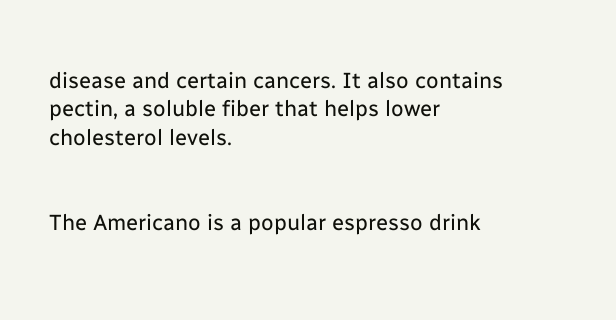disease and certain cancers. It also contains pectin, a soluble fiber that helps lower cholesterol levels.


The Americano is a popular espresso drink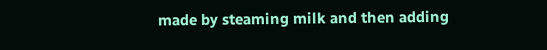made by steaming milk and then adding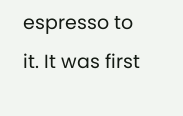espresso to it. It was first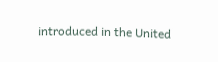introduced in the United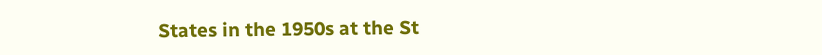States in the 1950s at the St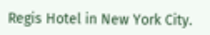Regis Hotel in New York City.